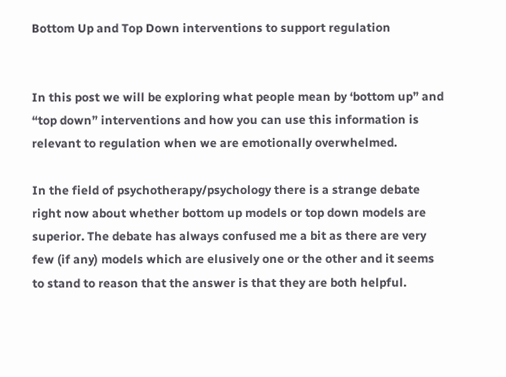Bottom Up and Top Down interventions to support regulation


In this post we will be exploring what people mean by ‘bottom up” and “top down” interventions and how you can use this information is relevant to regulation when we are emotionally overwhelmed.

In the field of psychotherapy/psychology there is a strange debate right now about whether bottom up models or top down models are superior. The debate has always confused me a bit as there are very few (if any) models which are elusively one or the other and it seems to stand to reason that the answer is that they are both helpful.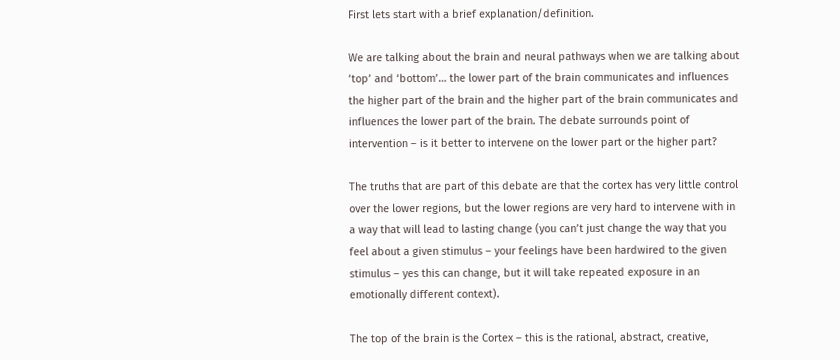First lets start with a brief explanation/definition.

We are talking about the brain and neural pathways when we are talking about ‘top’ and ‘bottom’… the lower part of the brain communicates and influences the higher part of the brain and the higher part of the brain communicates and influences the lower part of the brain. The debate surrounds point of intervention – is it better to intervene on the lower part or the higher part?

The truths that are part of this debate are that the cortex has very little control over the lower regions, but the lower regions are very hard to intervene with in a way that will lead to lasting change (you can’t just change the way that you feel about a given stimulus – your feelings have been hardwired to the given stimulus – yes this can change, but it will take repeated exposure in an emotionally different context).

The top of the brain is the Cortex – this is the rational, abstract, creative,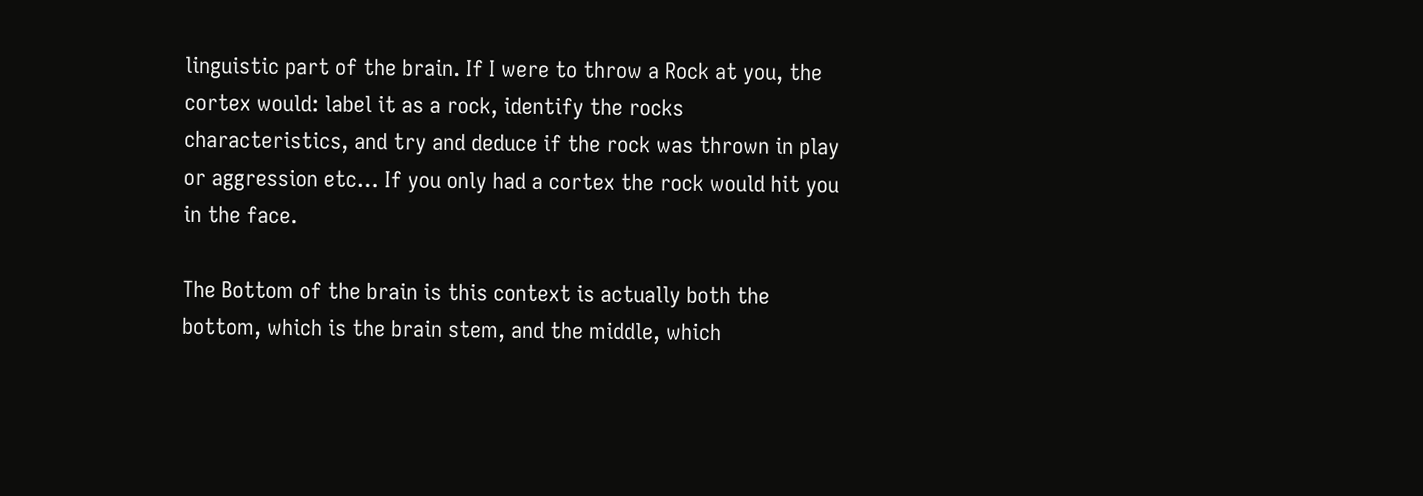linguistic part of the brain. If I were to throw a Rock at you, the cortex would: label it as a rock, identify the rocks characteristics, and try and deduce if the rock was thrown in play or aggression etc… If you only had a cortex the rock would hit you in the face.

The Bottom of the brain is this context is actually both the bottom, which is the brain stem, and the middle, which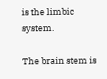is the limbic system.

The brain stem is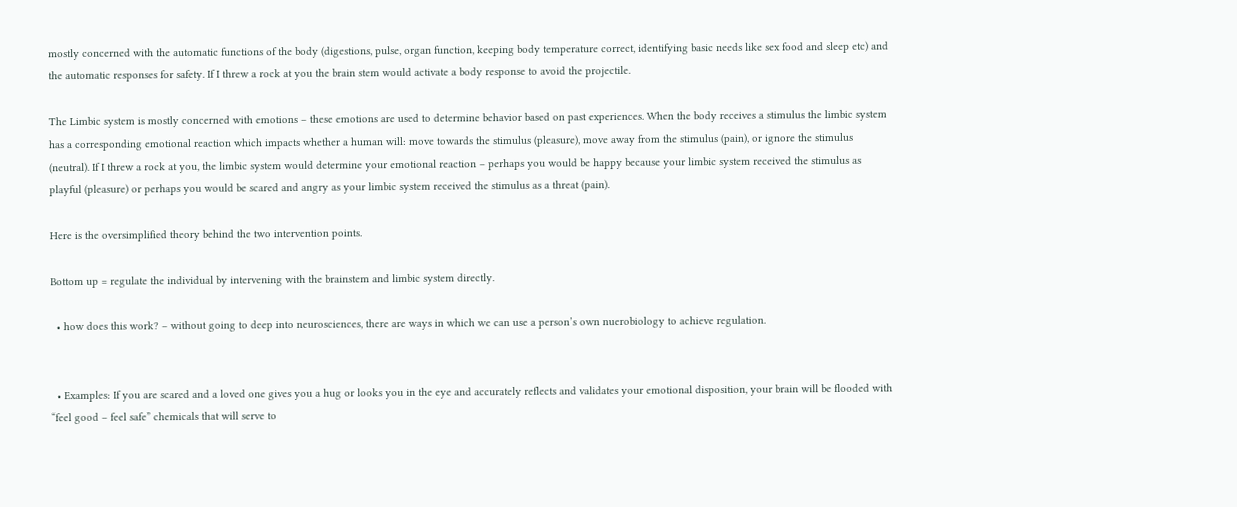mostly concerned with the automatic functions of the body (digestions, pulse, organ function, keeping body temperature correct, identifying basic needs like sex food and sleep etc) and the automatic responses for safety. If I threw a rock at you the brain stem would activate a body response to avoid the projectile.

The Limbic system is mostly concerned with emotions – these emotions are used to determine behavior based on past experiences. When the body receives a stimulus the limbic system has a corresponding emotional reaction which impacts whether a human will: move towards the stimulus (pleasure), move away from the stimulus (pain), or ignore the stimulus (neutral). If I threw a rock at you, the limbic system would determine your emotional reaction – perhaps you would be happy because your limbic system received the stimulus as playful (pleasure) or perhaps you would be scared and angry as your limbic system received the stimulus as a threat (pain).

Here is the oversimplified theory behind the two intervention points.

Bottom up = regulate the individual by intervening with the brainstem and limbic system directly.

  • how does this work? – without going to deep into neurosciences, there are ways in which we can use a person’s own nuerobiology to achieve regulation.


  • Examples: If you are scared and a loved one gives you a hug or looks you in the eye and accurately reflects and validates your emotional disposition, your brain will be flooded with “feel good – feel safe” chemicals that will serve to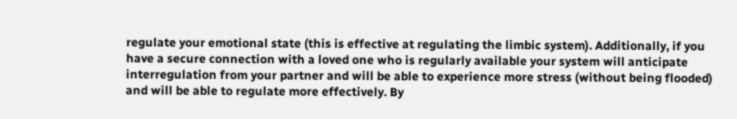regulate your emotional state (this is effective at regulating the limbic system). Additionally, if you have a secure connection with a loved one who is regularly available your system will anticipate interregulation from your partner and will be able to experience more stress (without being flooded) and will be able to regulate more effectively. By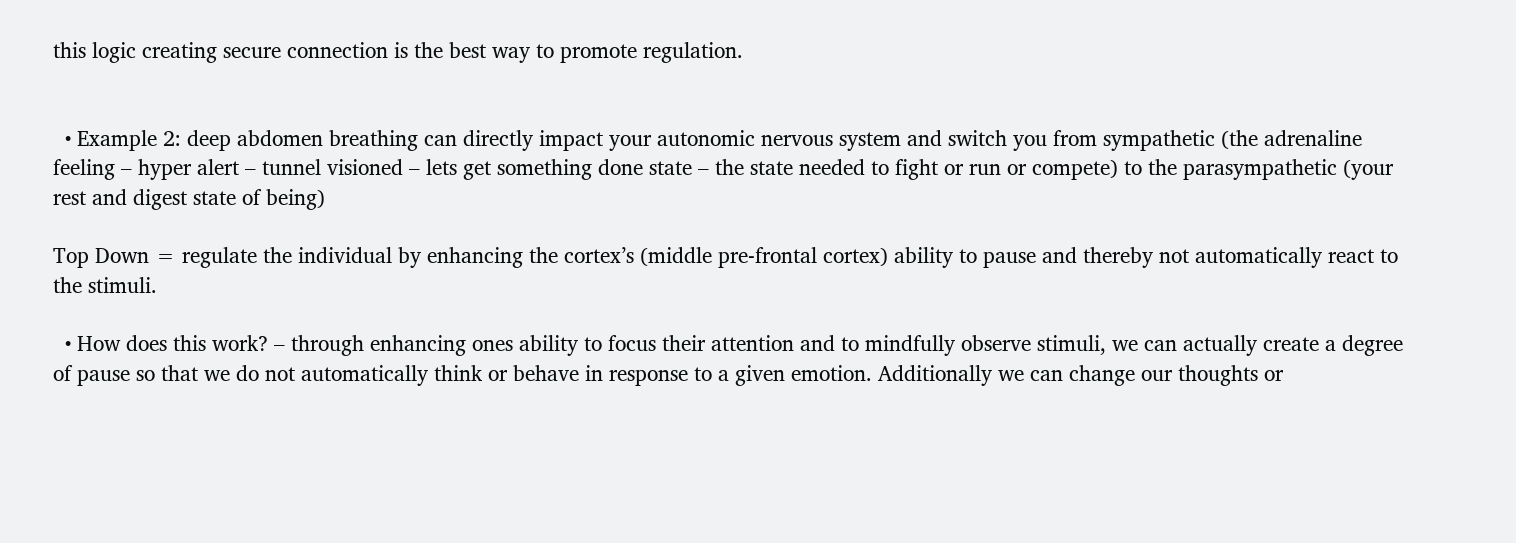this logic creating secure connection is the best way to promote regulation.


  • Example 2: deep abdomen breathing can directly impact your autonomic nervous system and switch you from sympathetic (the adrenaline feeling – hyper alert – tunnel visioned – lets get something done state – the state needed to fight or run or compete) to the parasympathetic (your rest and digest state of being)

Top Down = regulate the individual by enhancing the cortex’s (middle pre-frontal cortex) ability to pause and thereby not automatically react to the stimuli.

  • How does this work? – through enhancing ones ability to focus their attention and to mindfully observe stimuli, we can actually create a degree of pause so that we do not automatically think or behave in response to a given emotion. Additionally we can change our thoughts or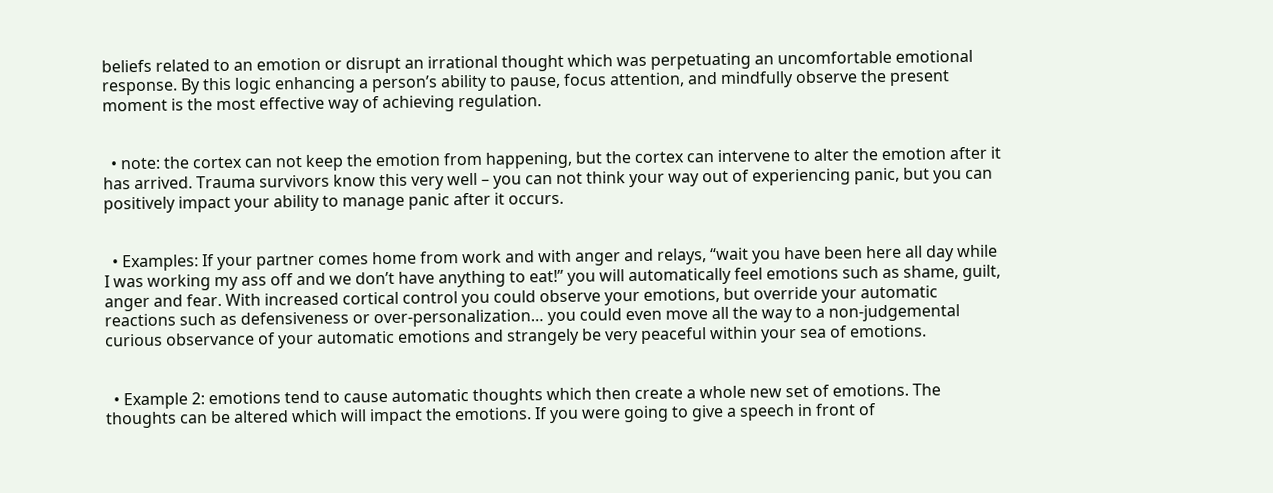beliefs related to an emotion or disrupt an irrational thought which was perpetuating an uncomfortable emotional response. By this logic enhancing a person’s ability to pause, focus attention, and mindfully observe the present moment is the most effective way of achieving regulation.


  • note: the cortex can not keep the emotion from happening, but the cortex can intervene to alter the emotion after it has arrived. Trauma survivors know this very well – you can not think your way out of experiencing panic, but you can positively impact your ability to manage panic after it occurs.


  • Examples: If your partner comes home from work and with anger and relays, “wait you have been here all day while I was working my ass off and we don’t have anything to eat!” you will automatically feel emotions such as shame, guilt, anger and fear. With increased cortical control you could observe your emotions, but override your automatic reactions such as defensiveness or over-personalization… you could even move all the way to a non-judgemental curious observance of your automatic emotions and strangely be very peaceful within your sea of emotions.


  • Example 2: emotions tend to cause automatic thoughts which then create a whole new set of emotions. The thoughts can be altered which will impact the emotions. If you were going to give a speech in front of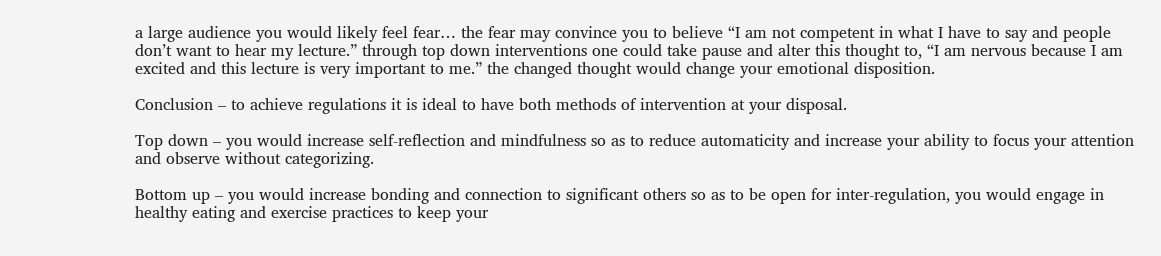a large audience you would likely feel fear… the fear may convince you to believe “I am not competent in what I have to say and people don’t want to hear my lecture.” through top down interventions one could take pause and alter this thought to, “I am nervous because I am excited and this lecture is very important to me.” the changed thought would change your emotional disposition.

Conclusion – to achieve regulations it is ideal to have both methods of intervention at your disposal.

Top down – you would increase self-reflection and mindfulness so as to reduce automaticity and increase your ability to focus your attention and observe without categorizing.

Bottom up – you would increase bonding and connection to significant others so as to be open for inter-regulation, you would engage in healthy eating and exercise practices to keep your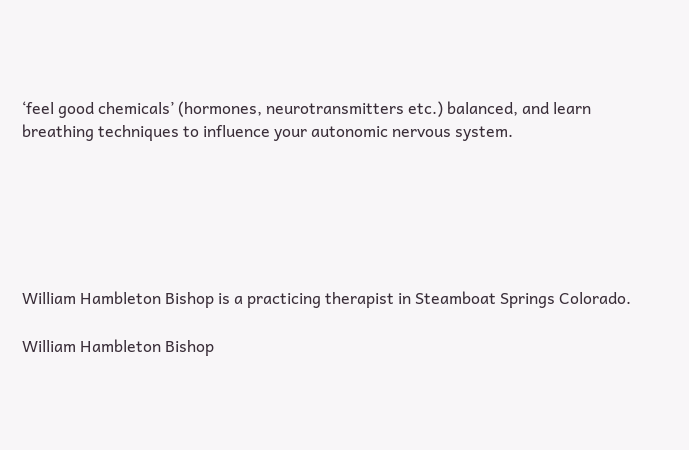‘feel good chemicals’ (hormones, neurotransmitters etc.) balanced, and learn breathing techniques to influence your autonomic nervous system.






William Hambleton Bishop is a practicing therapist in Steamboat Springs Colorado.

William Hambleton Bishop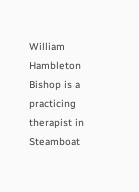William Hambleton Bishop is a practicing therapist in Steamboat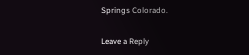Springs Colorado.

Leave a Reply